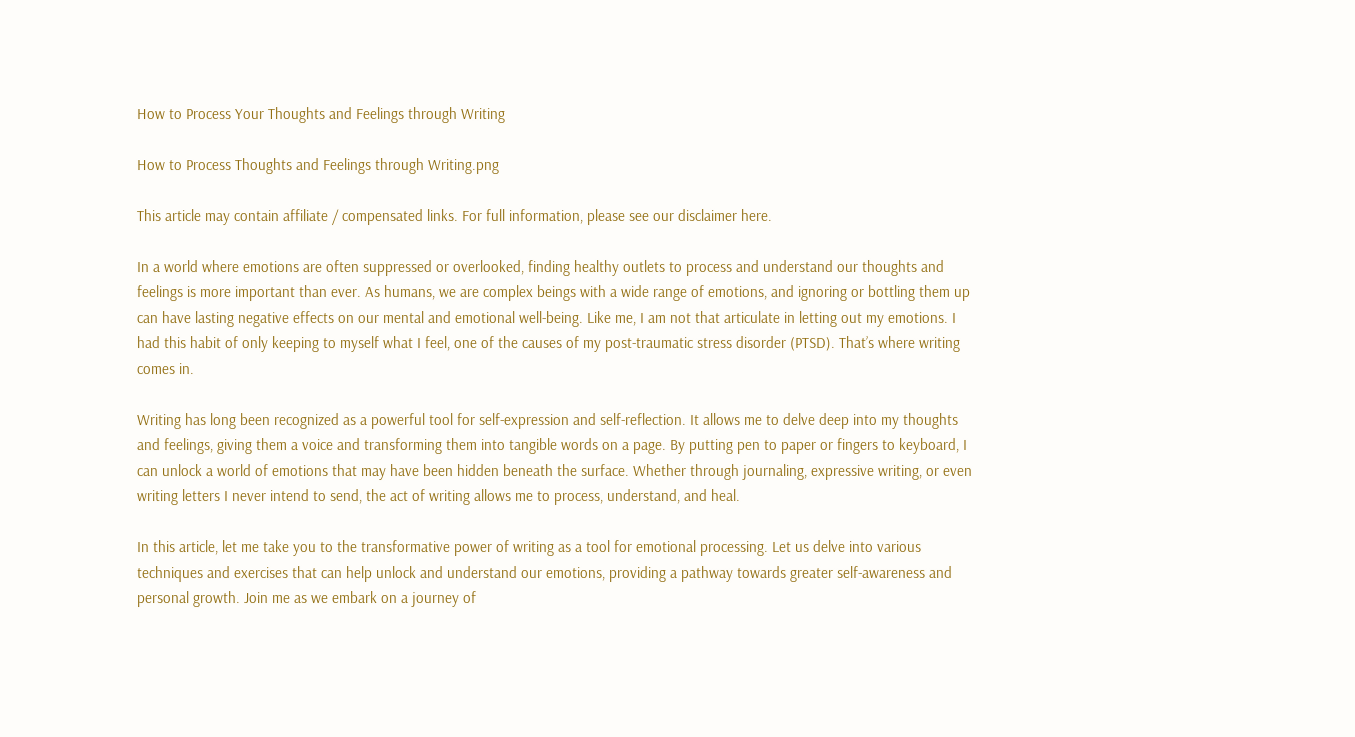How to Process Your Thoughts and Feelings through Writing

How to Process Thoughts and Feelings through Writing.png

This article may contain affiliate / compensated links. For full information, please see our disclaimer here.

In a world where emotions are often suppressed or overlooked, finding healthy outlets to process and understand our thoughts and feelings is more important than ever. As humans, we are complex beings with a wide range of emotions, and ignoring or bottling them up can have lasting negative effects on our mental and emotional well-being. Like me, I am not that articulate in letting out my emotions. I had this habit of only keeping to myself what I feel, one of the causes of my post-traumatic stress disorder (PTSD). That’s where writing comes in.

Writing has long been recognized as a powerful tool for self-expression and self-reflection. It allows me to delve deep into my thoughts and feelings, giving them a voice and transforming them into tangible words on a page. By putting pen to paper or fingers to keyboard, I can unlock a world of emotions that may have been hidden beneath the surface. Whether through journaling, expressive writing, or even writing letters I never intend to send, the act of writing allows me to process, understand, and heal.

In this article, let me take you to the transformative power of writing as a tool for emotional processing. Let us delve into various techniques and exercises that can help unlock and understand our emotions, providing a pathway towards greater self-awareness and personal growth. Join me as we embark on a journey of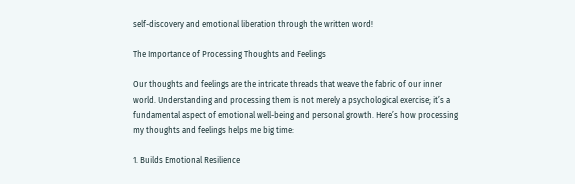self-discovery and emotional liberation through the written word!

The Importance of Processing Thoughts and Feelings

Our thoughts and feelings are the intricate threads that weave the fabric of our inner world. Understanding and processing them is not merely a psychological exercise; it’s a fundamental aspect of emotional well-being and personal growth. Here’s how processing my thoughts and feelings helps me big time:

1. Builds Emotional Resilience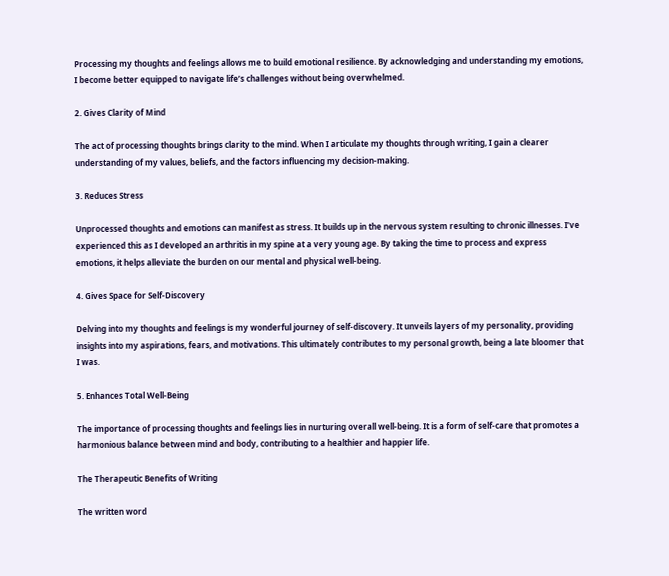Processing my thoughts and feelings allows me to build emotional resilience. By acknowledging and understanding my emotions, I become better equipped to navigate life’s challenges without being overwhelmed.

2. Gives Clarity of Mind

The act of processing thoughts brings clarity to the mind. When I articulate my thoughts through writing, I gain a clearer understanding of my values, beliefs, and the factors influencing my decision-making.

3. Reduces Stress

Unprocessed thoughts and emotions can manifest as stress. It builds up in the nervous system resulting to chronic illnesses. I’ve experienced this as I developed an arthritis in my spine at a very young age. By taking the time to process and express emotions, it helps alleviate the burden on our mental and physical well-being.

4. Gives Space for Self-Discovery

Delving into my thoughts and feelings is my wonderful journey of self-discovery. It unveils layers of my personality, providing insights into my aspirations, fears, and motivations. This ultimately contributes to my personal growth, being a late bloomer that I was.

5. Enhances Total Well-Being

The importance of processing thoughts and feelings lies in nurturing overall well-being. It is a form of self-care that promotes a harmonious balance between mind and body, contributing to a healthier and happier life.

The Therapeutic Benefits of Writing

The written word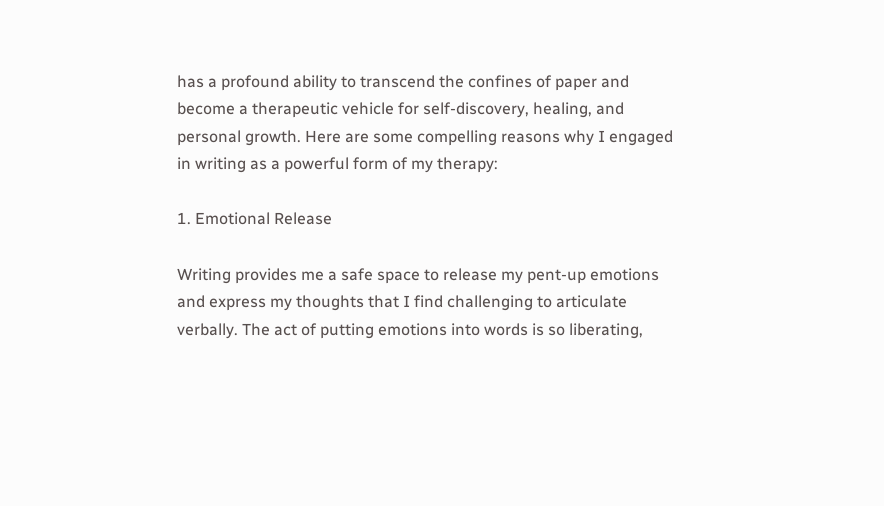has a profound ability to transcend the confines of paper and become a therapeutic vehicle for self-discovery, healing, and personal growth. Here are some compelling reasons why I engaged in writing as a powerful form of my therapy:

1. Emotional Release

Writing provides me a safe space to release my pent-up emotions and express my thoughts that I find challenging to articulate verbally. The act of putting emotions into words is so liberating,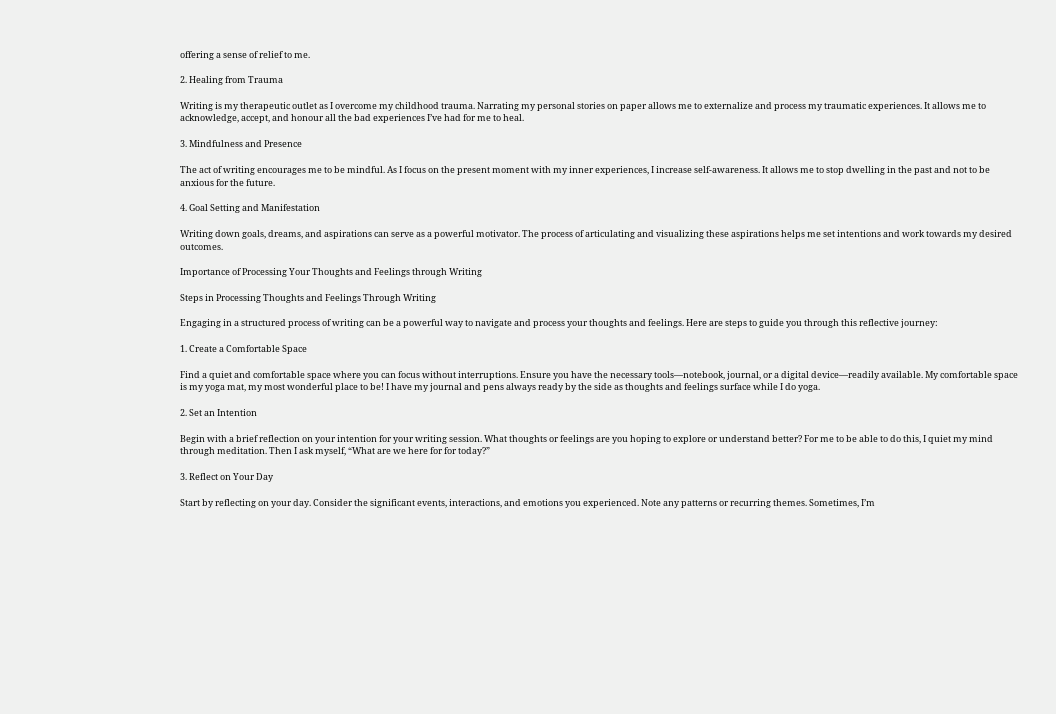offering a sense of relief to me.

2. Healing from Trauma

Writing is my therapeutic outlet as I overcome my childhood trauma. Narrating my personal stories on paper allows me to externalize and process my traumatic experiences. It allows me to acknowledge, accept, and honour all the bad experiences I’ve had for me to heal.

3. Mindfulness and Presence

The act of writing encourages me to be mindful. As I focus on the present moment with my inner experiences, I increase self-awareness. It allows me to stop dwelling in the past and not to be anxious for the future.

4. Goal Setting and Manifestation

Writing down goals, dreams, and aspirations can serve as a powerful motivator. The process of articulating and visualizing these aspirations helps me set intentions and work towards my desired outcomes.

Importance of Processing Your Thoughts and Feelings through Writing

Steps in Processing Thoughts and Feelings Through Writing

Engaging in a structured process of writing can be a powerful way to navigate and process your thoughts and feelings. Here are steps to guide you through this reflective journey:

1. Create a Comfortable Space

Find a quiet and comfortable space where you can focus without interruptions. Ensure you have the necessary tools—notebook, journal, or a digital device—readily available. My comfortable space is my yoga mat, my most wonderful place to be! I have my journal and pens always ready by the side as thoughts and feelings surface while I do yoga.

2. Set an Intention

Begin with a brief reflection on your intention for your writing session. What thoughts or feelings are you hoping to explore or understand better? For me to be able to do this, I quiet my mind through meditation. Then I ask myself, “What are we here for for today?”

3. Reflect on Your Day

Start by reflecting on your day. Consider the significant events, interactions, and emotions you experienced. Note any patterns or recurring themes. Sometimes, I’m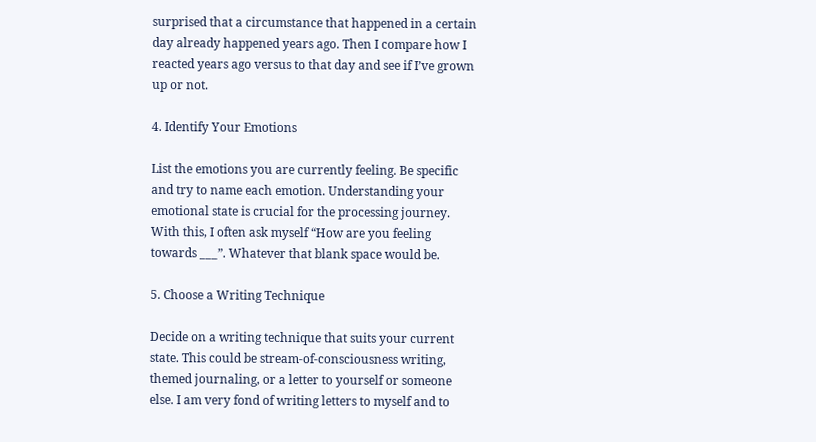surprised that a circumstance that happened in a certain day already happened years ago. Then I compare how I reacted years ago versus to that day and see if I’ve grown up or not.

4. Identify Your Emotions

List the emotions you are currently feeling. Be specific and try to name each emotion. Understanding your emotional state is crucial for the processing journey. With this, I often ask myself “How are you feeling towards ___”. Whatever that blank space would be.

5. Choose a Writing Technique

Decide on a writing technique that suits your current state. This could be stream-of-consciousness writing, themed journaling, or a letter to yourself or someone else. I am very fond of writing letters to myself and to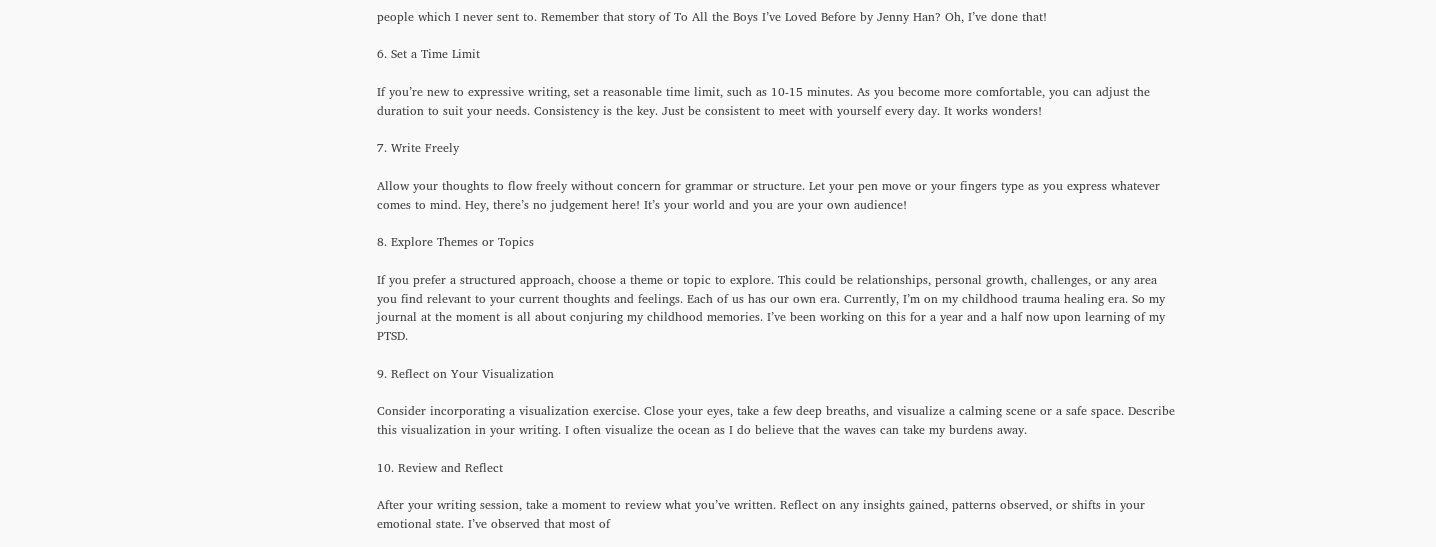people which I never sent to. Remember that story of To All the Boys I’ve Loved Before by Jenny Han? Oh, I’ve done that!

6. Set a Time Limit

If you’re new to expressive writing, set a reasonable time limit, such as 10-15 minutes. As you become more comfortable, you can adjust the duration to suit your needs. Consistency is the key. Just be consistent to meet with yourself every day. It works wonders!

7. Write Freely

Allow your thoughts to flow freely without concern for grammar or structure. Let your pen move or your fingers type as you express whatever comes to mind. Hey, there’s no judgement here! It’s your world and you are your own audience!

8. Explore Themes or Topics

If you prefer a structured approach, choose a theme or topic to explore. This could be relationships, personal growth, challenges, or any area you find relevant to your current thoughts and feelings. Each of us has our own era. Currently, I’m on my childhood trauma healing era. So my journal at the moment is all about conjuring my childhood memories. I’ve been working on this for a year and a half now upon learning of my PTSD.

9. Reflect on Your Visualization

Consider incorporating a visualization exercise. Close your eyes, take a few deep breaths, and visualize a calming scene or a safe space. Describe this visualization in your writing. I often visualize the ocean as I do believe that the waves can take my burdens away.

10. Review and Reflect

After your writing session, take a moment to review what you’ve written. Reflect on any insights gained, patterns observed, or shifts in your emotional state. I’ve observed that most of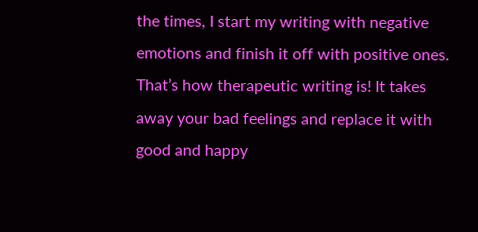the times, I start my writing with negative emotions and finish it off with positive ones. That’s how therapeutic writing is! It takes away your bad feelings and replace it with good and happy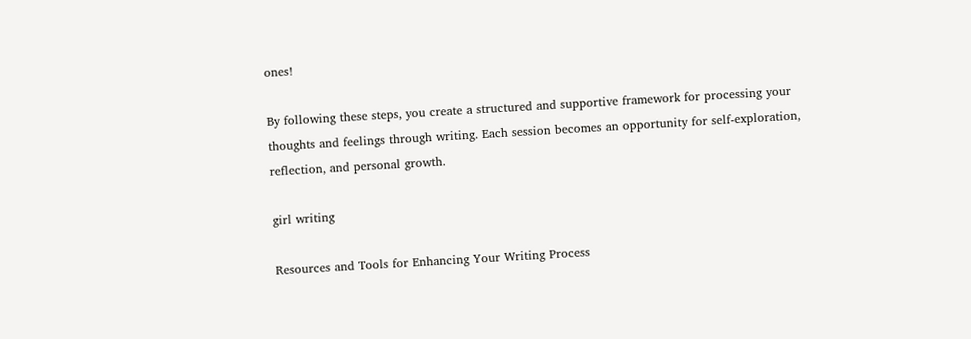ones!

By following these steps, you create a structured and supportive framework for processing your thoughts and feelings through writing. Each session becomes an opportunity for self-exploration, reflection, and personal growth.

girl writing

Resources and Tools for Enhancing Your Writing Process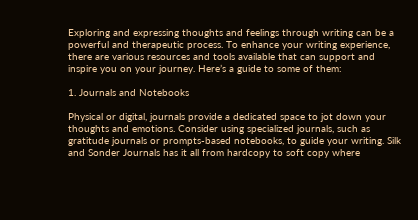Exploring and expressing thoughts and feelings through writing can be a powerful and therapeutic process. To enhance your writing experience, there are various resources and tools available that can support and inspire you on your journey. Here’s a guide to some of them:

1. Journals and Notebooks

Physical or digital, journals provide a dedicated space to jot down your thoughts and emotions. Consider using specialized journals, such as gratitude journals or prompts-based notebooks, to guide your writing. Silk and Sonder Journals has it all from hardcopy to soft copy where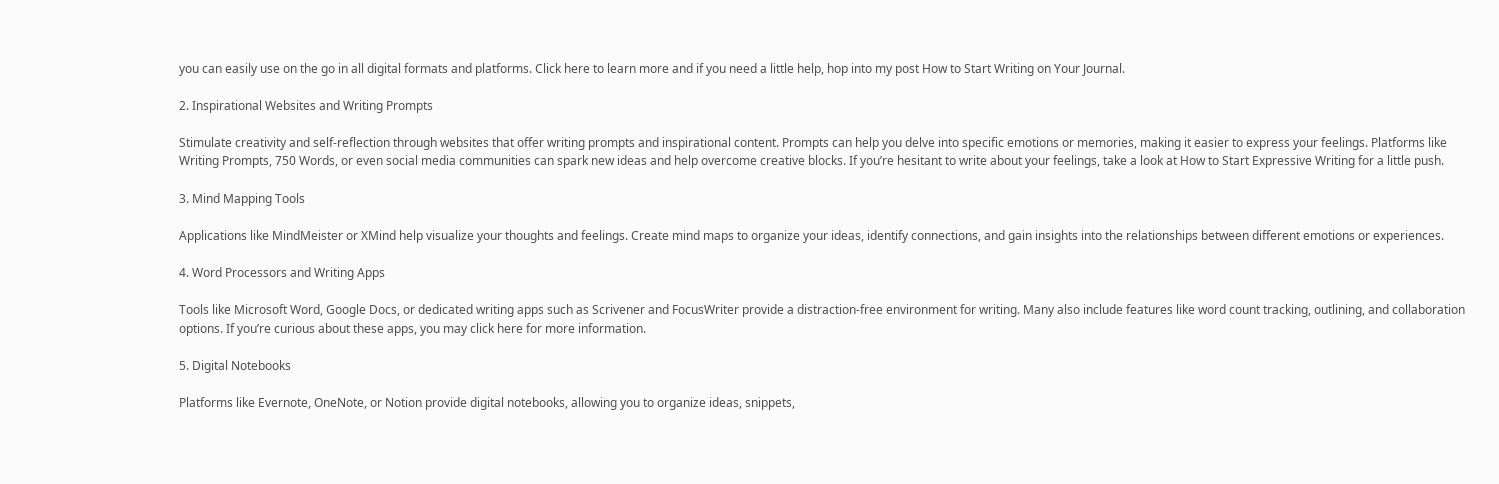you can easily use on the go in all digital formats and platforms. Click here to learn more and if you need a little help, hop into my post How to Start Writing on Your Journal.

2. Inspirational Websites and Writing Prompts

Stimulate creativity and self-reflection through websites that offer writing prompts and inspirational content. Prompts can help you delve into specific emotions or memories, making it easier to express your feelings. Platforms like Writing Prompts, 750 Words, or even social media communities can spark new ideas and help overcome creative blocks. If you’re hesitant to write about your feelings, take a look at How to Start Expressive Writing for a little push.

3. Mind Mapping Tools

Applications like MindMeister or XMind help visualize your thoughts and feelings. Create mind maps to organize your ideas, identify connections, and gain insights into the relationships between different emotions or experiences.

4. Word Processors and Writing Apps

Tools like Microsoft Word, Google Docs, or dedicated writing apps such as Scrivener and FocusWriter provide a distraction-free environment for writing. Many also include features like word count tracking, outlining, and collaboration options. If you’re curious about these apps, you may click here for more information.

5. Digital Notebooks

Platforms like Evernote, OneNote, or Notion provide digital notebooks, allowing you to organize ideas, snippets,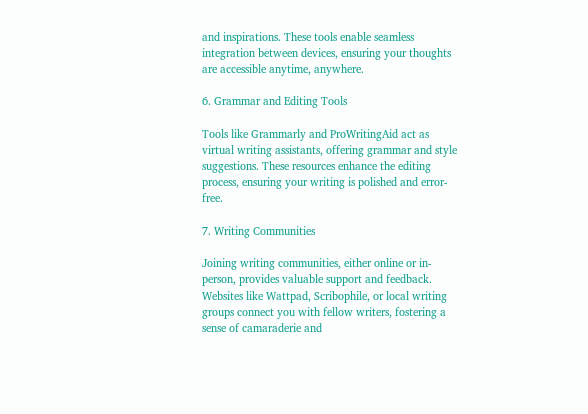and inspirations. These tools enable seamless integration between devices, ensuring your thoughts are accessible anytime, anywhere.

6. Grammar and Editing Tools

Tools like Grammarly and ProWritingAid act as virtual writing assistants, offering grammar and style suggestions. These resources enhance the editing process, ensuring your writing is polished and error-free.

7. Writing Communities

Joining writing communities, either online or in-person, provides valuable support and feedback. Websites like Wattpad, Scribophile, or local writing groups connect you with fellow writers, fostering a sense of camaraderie and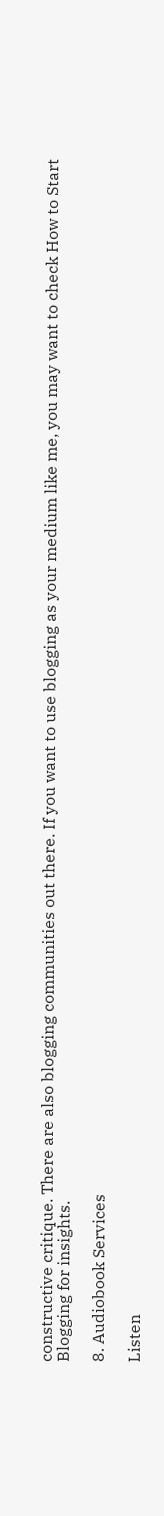constructive critique. There are also blogging communities out there. If you want to use blogging as your medium like me, you may want to check How to Start Blogging for insights.

8. Audiobook Services

Listen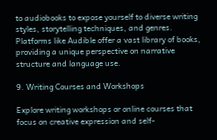to audiobooks to expose yourself to diverse writing styles, storytelling techniques, and genres. Platforms like Audible offer a vast library of books, providing a unique perspective on narrative structure and language use.

9. Writing Courses and Workshops

Explore writing workshops or online courses that focus on creative expression and self-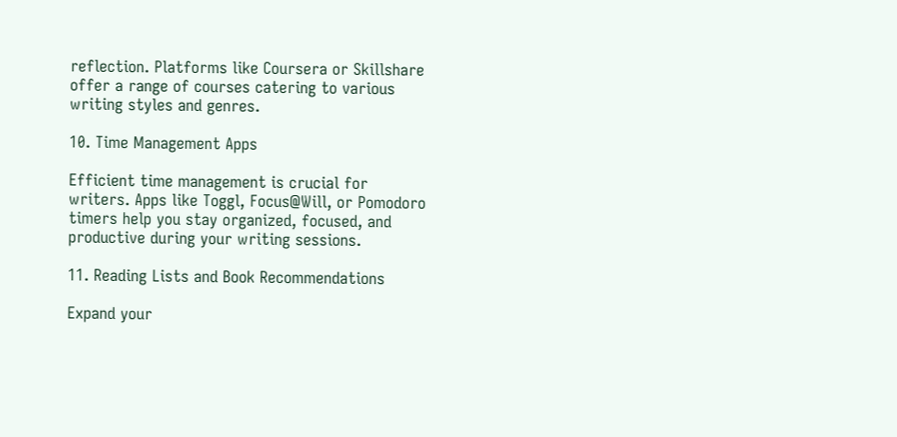reflection. Platforms like Coursera or Skillshare offer a range of courses catering to various writing styles and genres.

10. Time Management Apps

Efficient time management is crucial for writers. Apps like Toggl, Focus@Will, or Pomodoro timers help you stay organized, focused, and productive during your writing sessions.

11. Reading Lists and Book Recommendations

Expand your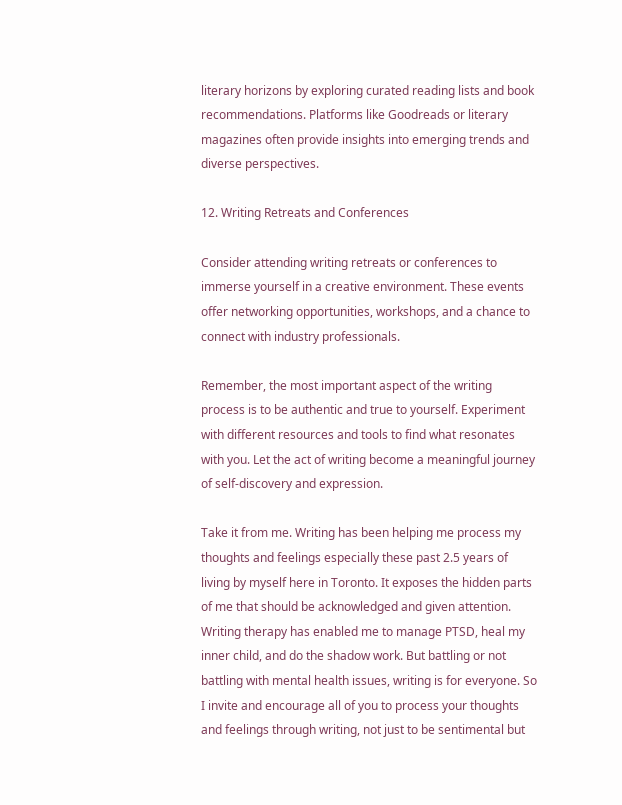literary horizons by exploring curated reading lists and book recommendations. Platforms like Goodreads or literary magazines often provide insights into emerging trends and diverse perspectives.

12. Writing Retreats and Conferences

Consider attending writing retreats or conferences to immerse yourself in a creative environment. These events offer networking opportunities, workshops, and a chance to connect with industry professionals.

Remember, the most important aspect of the writing process is to be authentic and true to yourself. Experiment with different resources and tools to find what resonates with you. Let the act of writing become a meaningful journey of self-discovery and expression.

Take it from me. Writing has been helping me process my thoughts and feelings especially these past 2.5 years of living by myself here in Toronto. It exposes the hidden parts of me that should be acknowledged and given attention. Writing therapy has enabled me to manage PTSD, heal my inner child, and do the shadow work. But battling or not battling with mental health issues, writing is for everyone. So I invite and encourage all of you to process your thoughts and feelings through writing, not just to be sentimental but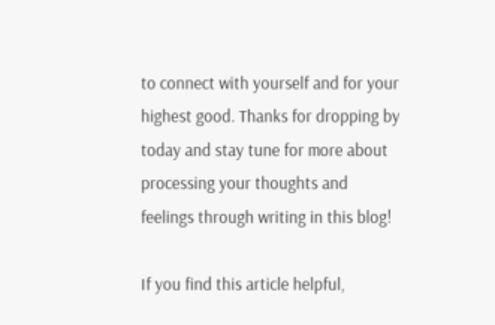to connect with yourself and for your highest good. Thanks for dropping by today and stay tune for more about processing your thoughts and feelings through writing in this blog!

If you find this article helpful,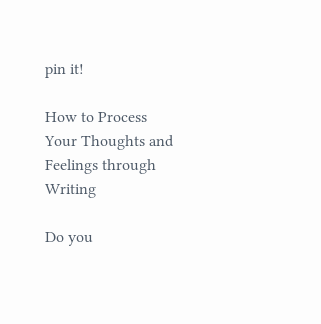pin it!

How to Process Your Thoughts and Feelings through Writing

Do you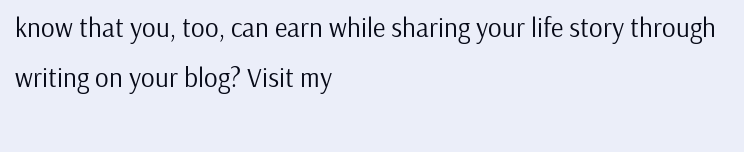know that you, too, can earn while sharing your life story through writing on your blog? Visit my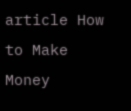article How to Make Money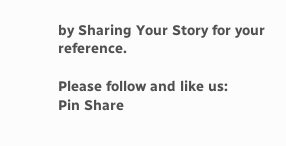by Sharing Your Story for your reference.

Please follow and like us:
Pin Share